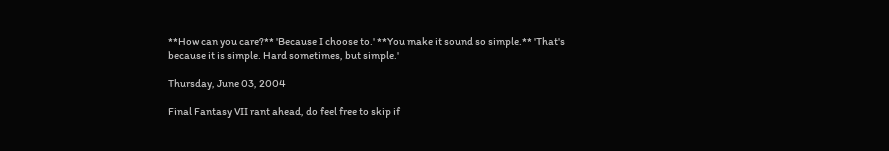**How can you care?** 'Because I choose to.' **You make it sound so simple.** 'That's because it is simple. Hard sometimes, but simple.'

Thursday, June 03, 2004

Final Fantasy VII rant ahead, do feel free to skip if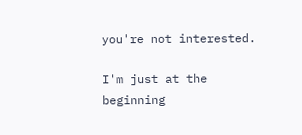you're not interested.

I'm just at the beginning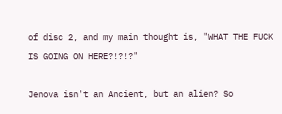of disc 2, and my main thought is, "WHAT THE FUCK IS GOING ON HERE?!?!?"

Jenova isn't an Ancient, but an alien? So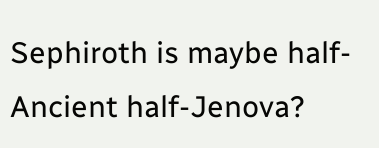Sephiroth is maybe half-Ancient half-Jenova?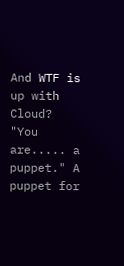And WTF is up with Cloud? "You are..... a puppet." A puppet for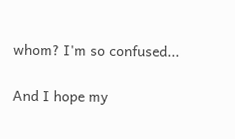whom? I'm so confused...

And I hope my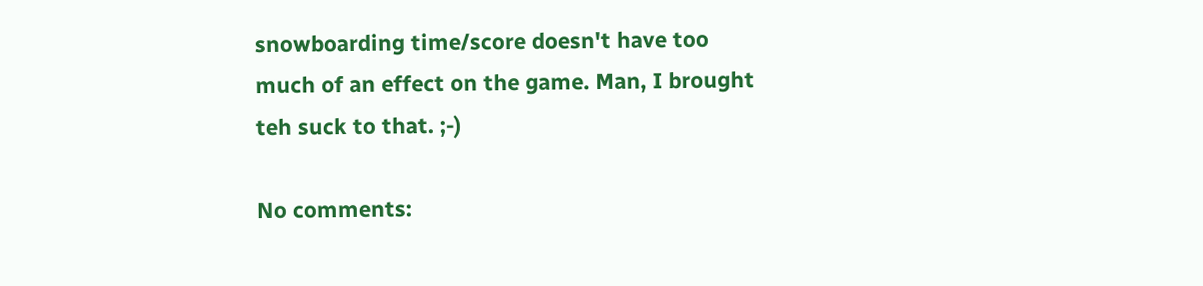snowboarding time/score doesn't have too much of an effect on the game. Man, I brought teh suck to that. ;-)

No comments: